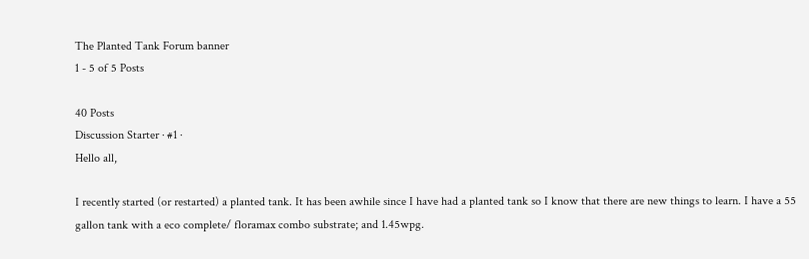The Planted Tank Forum banner
1 - 5 of 5 Posts

40 Posts
Discussion Starter · #1 ·
Hello all,

I recently started (or restarted) a planted tank. It has been awhile since I have had a planted tank so I know that there are new things to learn. I have a 55 gallon tank with a eco complete/ floramax combo substrate; and 1.45wpg.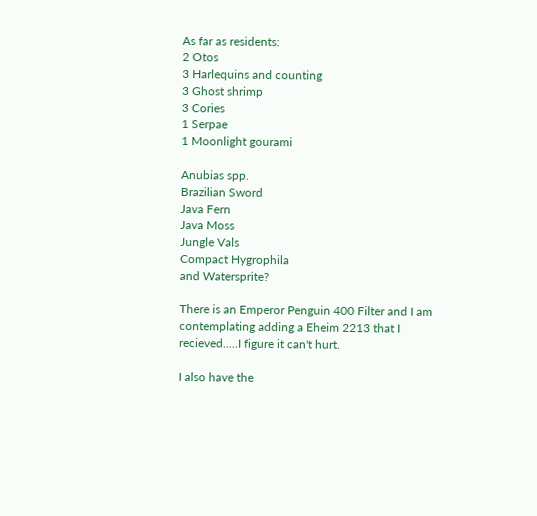As far as residents:
2 Otos
3 Harlequins and counting
3 Ghost shrimp
3 Cories
1 Serpae
1 Moonlight gourami

Anubias spp.
Brazilian Sword
Java Fern
Java Moss
Jungle Vals
Compact Hygrophila
and Watersprite?

There is an Emperor Penguin 400 Filter and I am contemplating adding a Eheim 2213 that I recieved.....I figure it can't hurt.

I also have the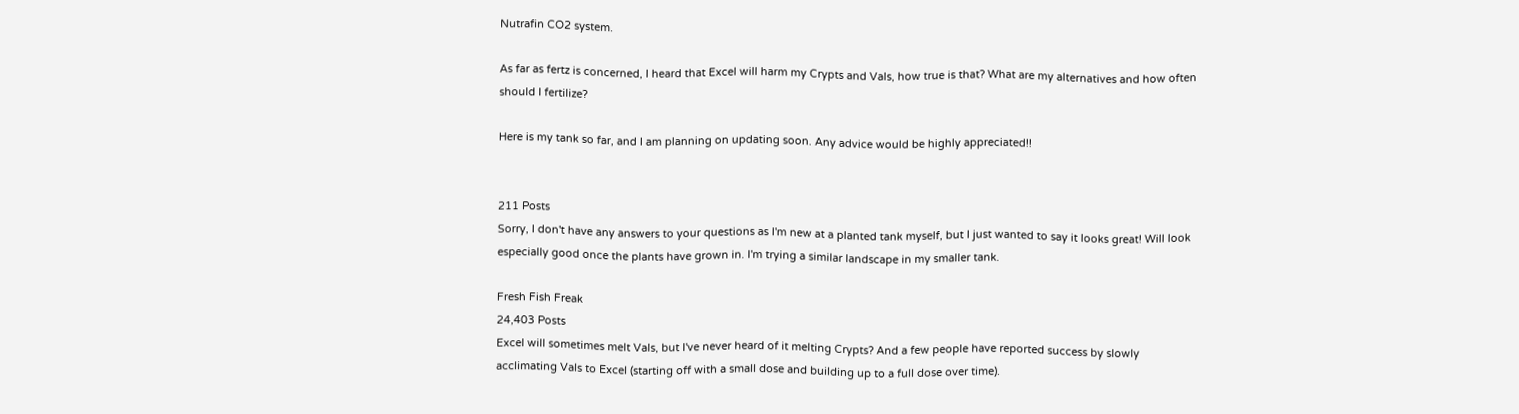Nutrafin CO2 system.

As far as fertz is concerned, I heard that Excel will harm my Crypts and Vals, how true is that? What are my alternatives and how often should I fertilize?

Here is my tank so far, and I am planning on updating soon. Any advice would be highly appreciated!!


211 Posts
Sorry, I don't have any answers to your questions as I'm new at a planted tank myself, but I just wanted to say it looks great! Will look especially good once the plants have grown in. I'm trying a similar landscape in my smaller tank.

Fresh Fish Freak
24,403 Posts
Excel will sometimes melt Vals, but I've never heard of it melting Crypts? And a few people have reported success by slowly acclimating Vals to Excel (starting off with a small dose and building up to a full dose over time).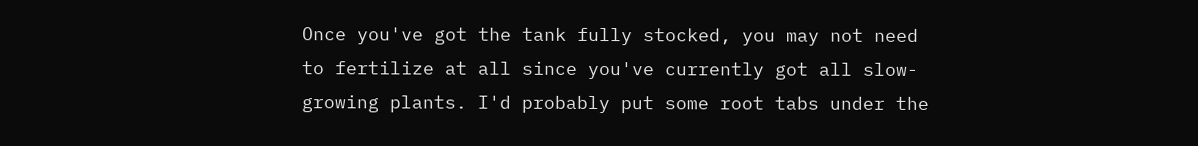Once you've got the tank fully stocked, you may not need to fertilize at all since you've currently got all slow-growing plants. I'd probably put some root tabs under the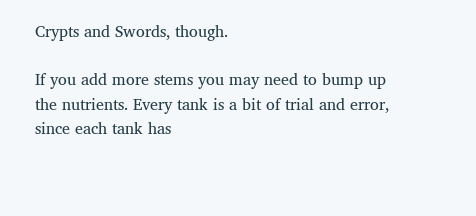Crypts and Swords, though.

If you add more stems you may need to bump up the nutrients. Every tank is a bit of trial and error, since each tank has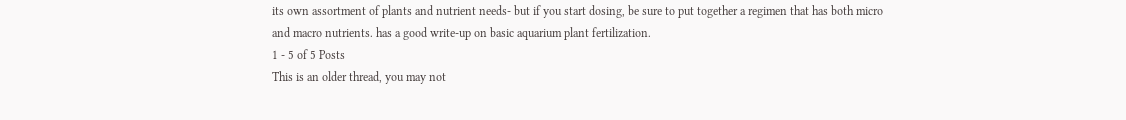its own assortment of plants and nutrient needs- but if you start dosing, be sure to put together a regimen that has both micro and macro nutrients. has a good write-up on basic aquarium plant fertilization.
1 - 5 of 5 Posts
This is an older thread, you may not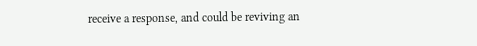receive a response, and could be reviving an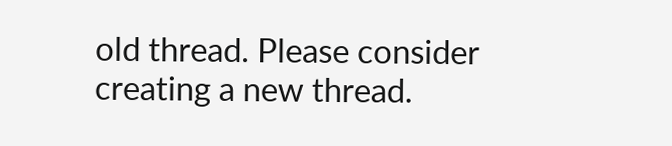old thread. Please consider creating a new thread.